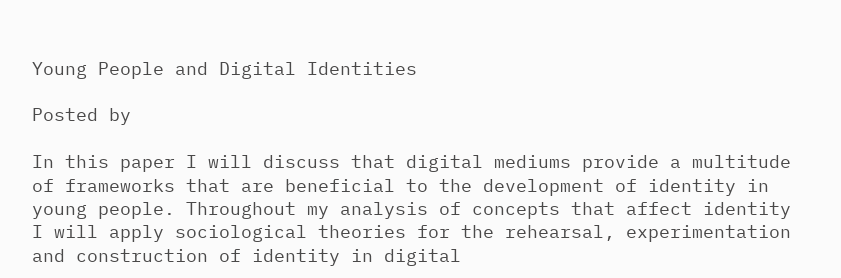Young People and Digital Identities

Posted by

In this paper I will discuss that digital mediums provide a multitude of frameworks that are beneficial to the development of identity in young people. Throughout my analysis of concepts that affect identity I will apply sociological theories for the rehearsal, experimentation and construction of identity in digital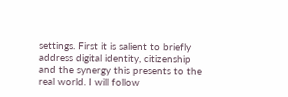settings. First it is salient to briefly address digital identity, citizenship and the synergy this presents to the real world. I will follow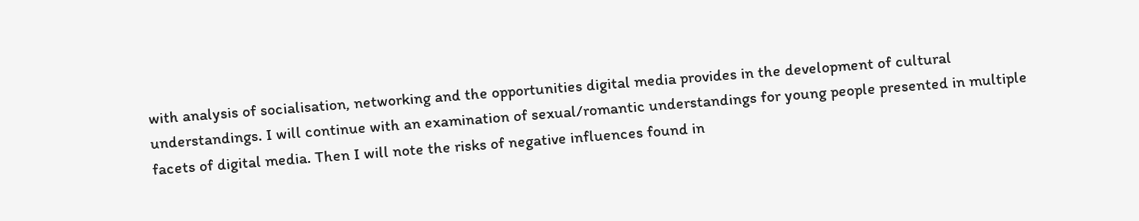with analysis of socialisation, networking and the opportunities digital media provides in the development of cultural understandings. I will continue with an examination of sexual/romantic understandings for young people presented in multiple facets of digital media. Then I will note the risks of negative influences found in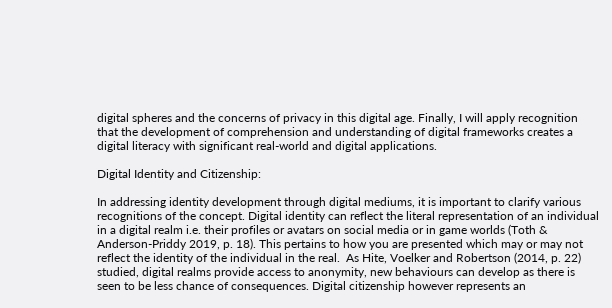digital spheres and the concerns of privacy in this digital age. Finally, I will apply recognition that the development of comprehension and understanding of digital frameworks creates a digital literacy with significant real-world and digital applications.

Digital Identity and Citizenship:

In addressing identity development through digital mediums, it is important to clarify various recognitions of the concept. Digital identity can reflect the literal representation of an individual in a digital realm i.e. their profiles or avatars on social media or in game worlds (Toth & Anderson-Priddy 2019, p. 18). This pertains to how you are presented which may or may not reflect the identity of the individual in the real.  As Hite, Voelker and Robertson (2014, p. 22) studied, digital realms provide access to anonymity, new behaviours can develop as there is seen to be less chance of consequences. Digital citizenship however represents an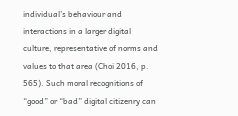individual’s behaviour and interactions in a larger digital culture, representative of norms and values to that area (Choi 2016, p. 565). Such moral recognitions of “good” or “bad” digital citizenry can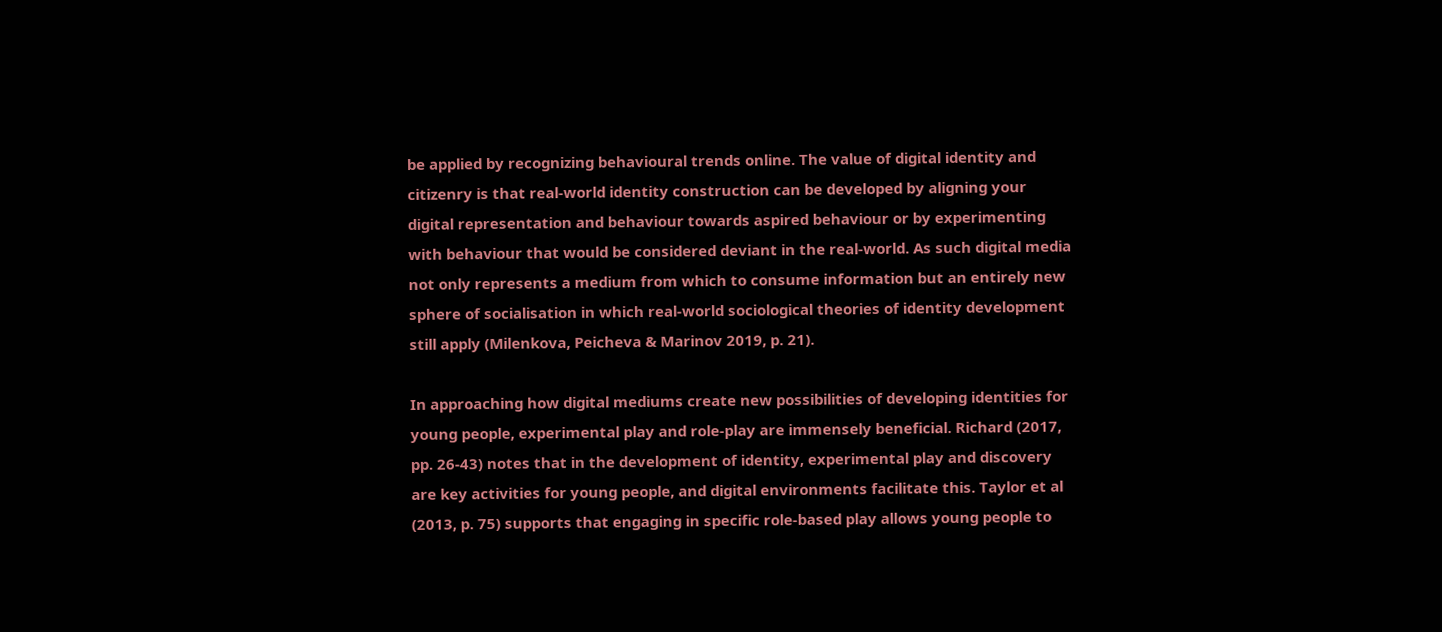be applied by recognizing behavioural trends online. The value of digital identity and citizenry is that real-world identity construction can be developed by aligning your digital representation and behaviour towards aspired behaviour or by experimenting with behaviour that would be considered deviant in the real-world. As such digital media not only represents a medium from which to consume information but an entirely new sphere of socialisation in which real-world sociological theories of identity development still apply (Milenkova, Peicheva & Marinov 2019, p. 21).

In approaching how digital mediums create new possibilities of developing identities for young people, experimental play and role-play are immensely beneficial. Richard (2017, pp. 26-43) notes that in the development of identity, experimental play and discovery are key activities for young people, and digital environments facilitate this. Taylor et al (2013, p. 75) supports that engaging in specific role-based play allows young people to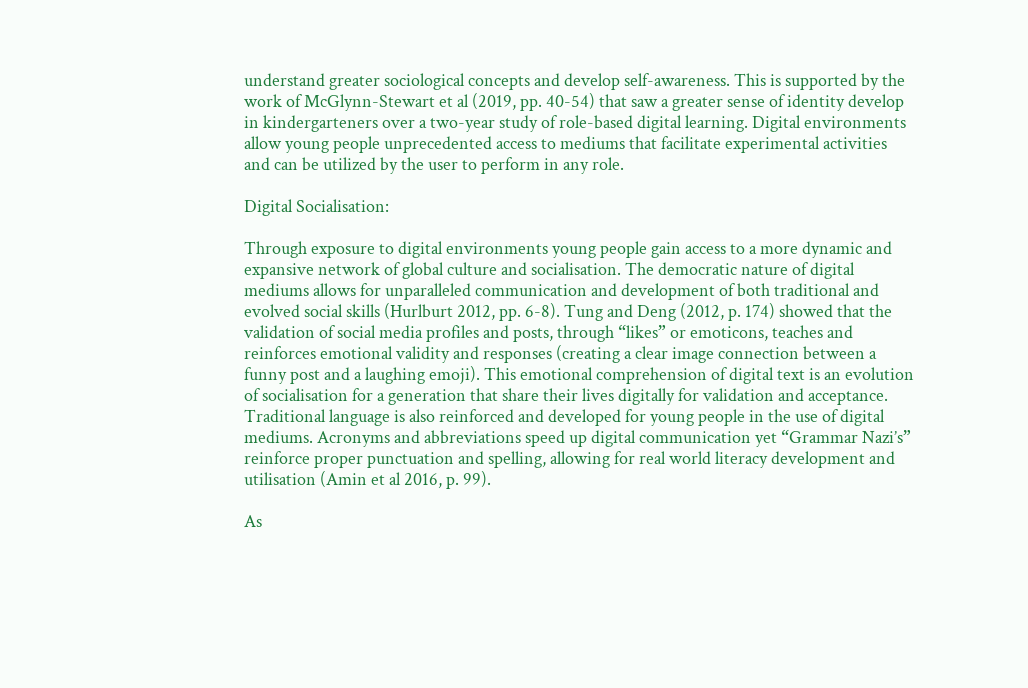understand greater sociological concepts and develop self-awareness. This is supported by the work of McGlynn-Stewart et al (2019, pp. 40-54) that saw a greater sense of identity develop in kindergarteners over a two-year study of role-based digital learning. Digital environments allow young people unprecedented access to mediums that facilitate experimental activities and can be utilized by the user to perform in any role.

Digital Socialisation:

Through exposure to digital environments young people gain access to a more dynamic and expansive network of global culture and socialisation. The democratic nature of digital mediums allows for unparalleled communication and development of both traditional and evolved social skills (Hurlburt 2012, pp. 6-8). Tung and Deng (2012, p. 174) showed that the validation of social media profiles and posts, through “likes” or emoticons, teaches and reinforces emotional validity and responses (creating a clear image connection between a funny post and a laughing emoji). This emotional comprehension of digital text is an evolution of socialisation for a generation that share their lives digitally for validation and acceptance. Traditional language is also reinforced and developed for young people in the use of digital mediums. Acronyms and abbreviations speed up digital communication yet “Grammar Nazi’s” reinforce proper punctuation and spelling, allowing for real world literacy development and utilisation (Amin et al 2016, p. 99).

As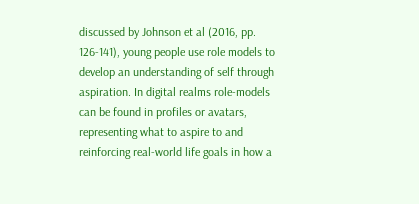discussed by Johnson et al (2016, pp. 126-141), young people use role models to develop an understanding of self through aspiration. In digital realms role-models can be found in profiles or avatars, representing what to aspire to and reinforcing real-world life goals in how a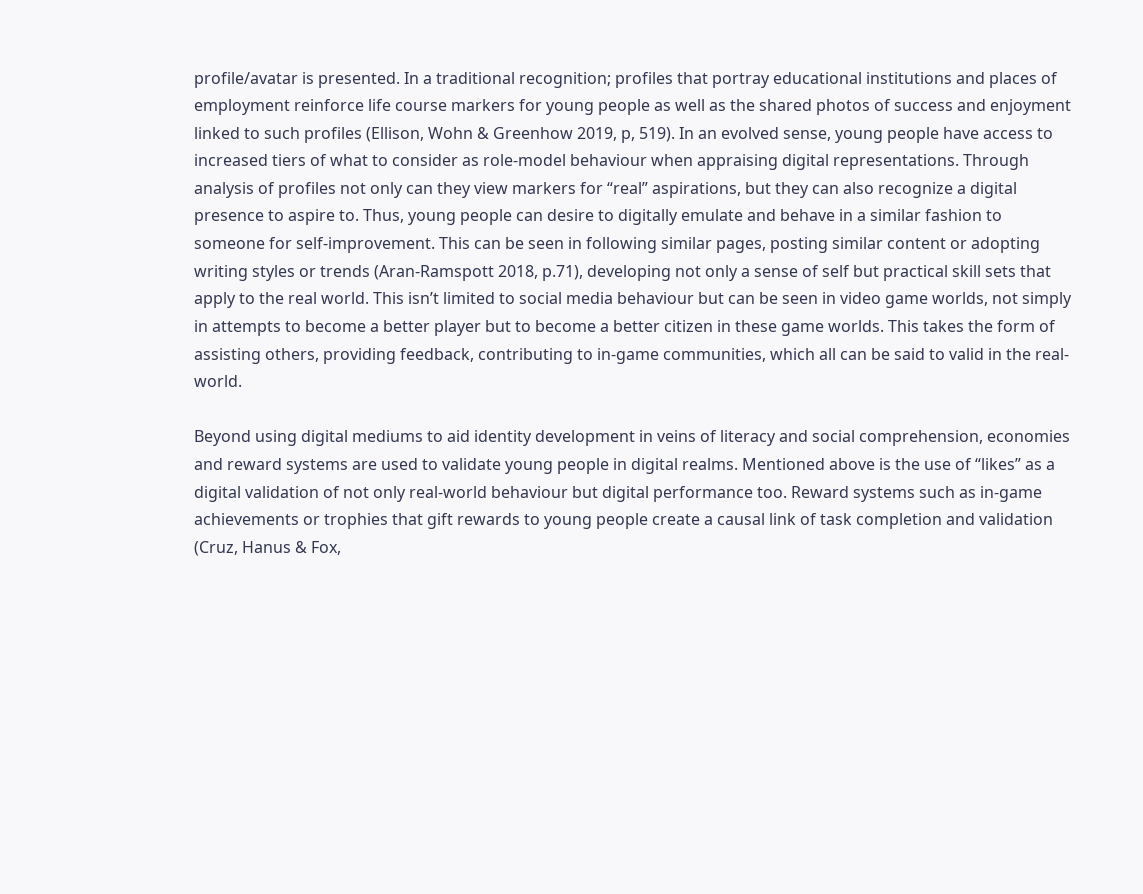profile/avatar is presented. In a traditional recognition; profiles that portray educational institutions and places of employment reinforce life course markers for young people as well as the shared photos of success and enjoyment linked to such profiles (Ellison, Wohn & Greenhow 2019, p, 519). In an evolved sense, young people have access to increased tiers of what to consider as role-model behaviour when appraising digital representations. Through analysis of profiles not only can they view markers for “real” aspirations, but they can also recognize a digital presence to aspire to. Thus, young people can desire to digitally emulate and behave in a similar fashion to someone for self-improvement. This can be seen in following similar pages, posting similar content or adopting writing styles or trends (Aran-Ramspott 2018, p.71), developing not only a sense of self but practical skill sets that apply to the real world. This isn’t limited to social media behaviour but can be seen in video game worlds, not simply in attempts to become a better player but to become a better citizen in these game worlds. This takes the form of assisting others, providing feedback, contributing to in-game communities, which all can be said to valid in the real-world.

Beyond using digital mediums to aid identity development in veins of literacy and social comprehension, economies and reward systems are used to validate young people in digital realms. Mentioned above is the use of “likes” as a digital validation of not only real-world behaviour but digital performance too. Reward systems such as in-game achievements or trophies that gift rewards to young people create a causal link of task completion and validation (Cruz, Hanus & Fox,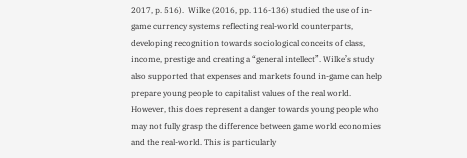2017, p. 516).  Wilke (2016, pp. 116-136) studied the use of in-game currency systems reflecting real-world counterparts, developing recognition towards sociological conceits of class, income, prestige and creating a “general intellect”. Wilke’s study also supported that expenses and markets found in-game can help prepare young people to capitalist values of the real world. However, this does represent a danger towards young people who may not fully grasp the difference between game world economies and the real-world. This is particularly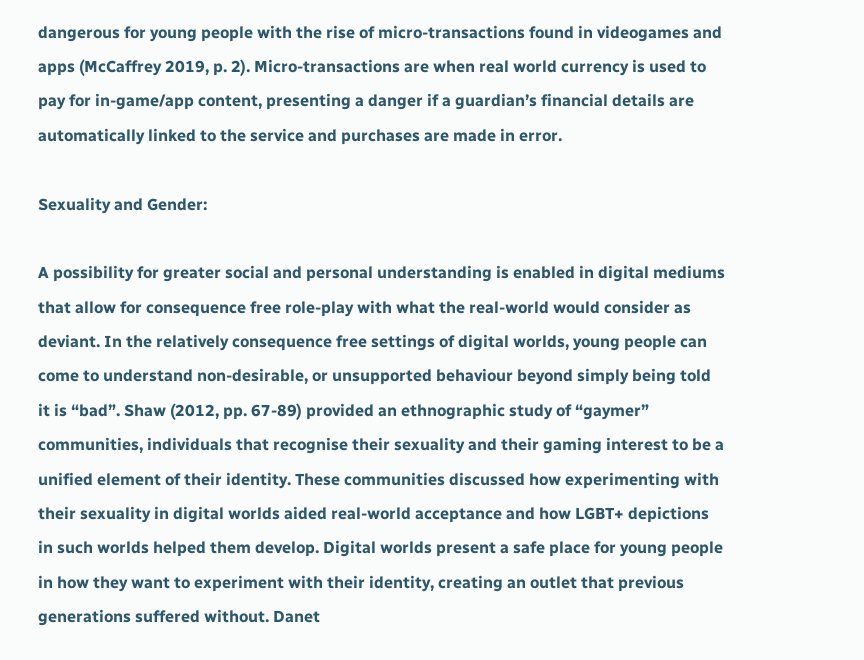dangerous for young people with the rise of micro-transactions found in videogames and apps (McCaffrey 2019, p. 2). Micro-transactions are when real world currency is used to pay for in-game/app content, presenting a danger if a guardian’s financial details are automatically linked to the service and purchases are made in error.

Sexuality and Gender:

A possibility for greater social and personal understanding is enabled in digital mediums that allow for consequence free role-play with what the real-world would consider as deviant. In the relatively consequence free settings of digital worlds, young people can come to understand non-desirable, or unsupported behaviour beyond simply being told it is “bad”. Shaw (2012, pp. 67-89) provided an ethnographic study of “gaymer” communities, individuals that recognise their sexuality and their gaming interest to be a unified element of their identity. These communities discussed how experimenting with their sexuality in digital worlds aided real-world acceptance and how LGBT+ depictions in such worlds helped them develop. Digital worlds present a safe place for young people in how they want to experiment with their identity, creating an outlet that previous generations suffered without. Danet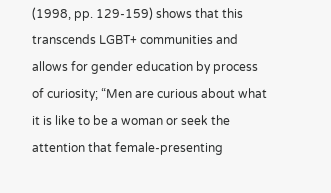(1998, pp. 129-159) shows that this transcends LGBT+ communities and allows for gender education by process of curiosity; “Men are curious about what it is like to be a woman or seek the attention that female-presenting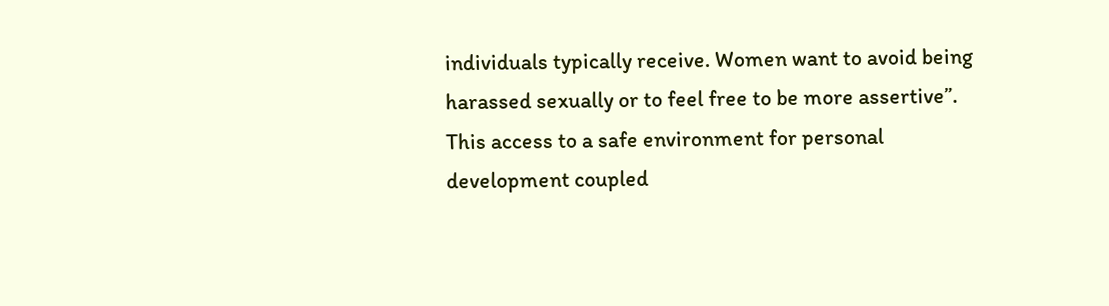individuals typically receive. Women want to avoid being harassed sexually or to feel free to be more assertive”.  This access to a safe environment for personal development coupled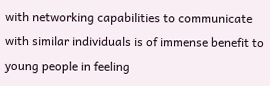with networking capabilities to communicate with similar individuals is of immense benefit to young people in feeling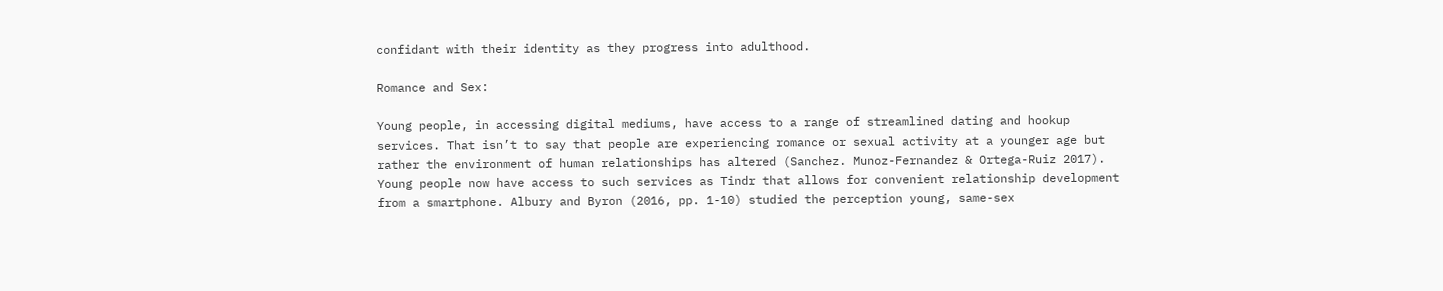confidant with their identity as they progress into adulthood.

Romance and Sex:

Young people, in accessing digital mediums, have access to a range of streamlined dating and hookup services. That isn’t to say that people are experiencing romance or sexual activity at a younger age but rather the environment of human relationships has altered (Sanchez. Munoz-Fernandez & Ortega-Ruiz 2017). Young people now have access to such services as Tindr that allows for convenient relationship development from a smartphone. Albury and Byron (2016, pp. 1-10) studied the perception young, same-sex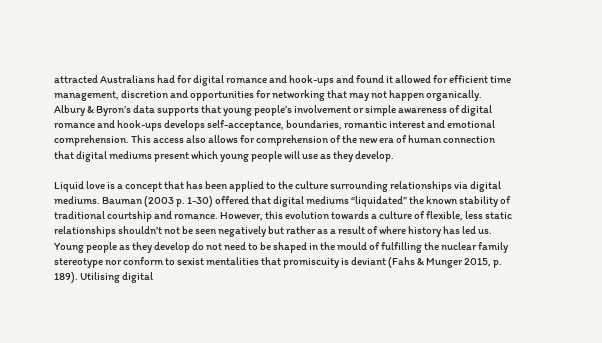attracted Australians had for digital romance and hook-ups and found it allowed for efficient time management, discretion and opportunities for networking that may not happen organically. Albury & Byron’s data supports that young people’s involvement or simple awareness of digital romance and hook-ups develops self-acceptance, boundaries, romantic interest and emotional comprehension. This access also allows for comprehension of the new era of human connection that digital mediums present which young people will use as they develop.

Liquid love is a concept that has been applied to the culture surrounding relationships via digital mediums. Bauman (2003 p. 1-30) offered that digital mediums “liquidated” the known stability of traditional courtship and romance. However, this evolution towards a culture of flexible, less static relationships shouldn’t not be seen negatively but rather as a result of where history has led us. Young people as they develop do not need to be shaped in the mould of fulfilling the nuclear family stereotype nor conform to sexist mentalities that promiscuity is deviant (Fahs & Munger 2015, p. 189). Utilising digital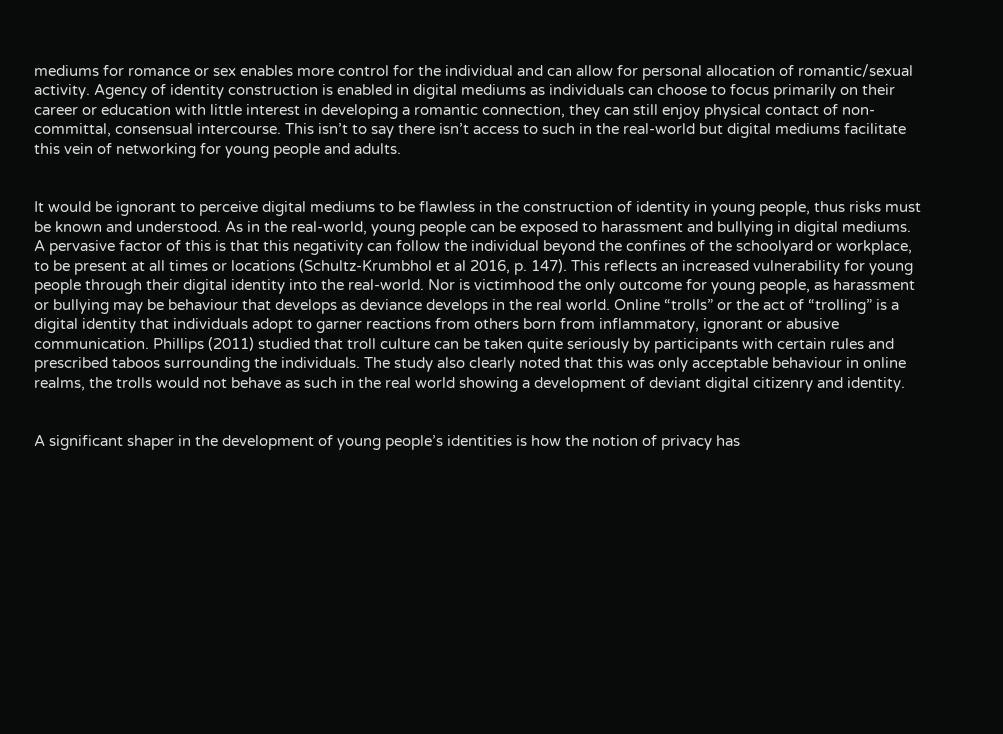mediums for romance or sex enables more control for the individual and can allow for personal allocation of romantic/sexual activity. Agency of identity construction is enabled in digital mediums as individuals can choose to focus primarily on their career or education with little interest in developing a romantic connection, they can still enjoy physical contact of non-committal, consensual intercourse. This isn’t to say there isn’t access to such in the real-world but digital mediums facilitate this vein of networking for young people and adults.


It would be ignorant to perceive digital mediums to be flawless in the construction of identity in young people, thus risks must be known and understood. As in the real-world, young people can be exposed to harassment and bullying in digital mediums. A pervasive factor of this is that this negativity can follow the individual beyond the confines of the schoolyard or workplace, to be present at all times or locations (Schultz-Krumbhol et al 2016, p. 147). This reflects an increased vulnerability for young people through their digital identity into the real-world. Nor is victimhood the only outcome for young people, as harassment or bullying may be behaviour that develops as deviance develops in the real world. Online “trolls” or the act of “trolling” is a digital identity that individuals adopt to garner reactions from others born from inflammatory, ignorant or abusive communication. Phillips (2011) studied that troll culture can be taken quite seriously by participants with certain rules and prescribed taboos surrounding the individuals. The study also clearly noted that this was only acceptable behaviour in online realms, the trolls would not behave as such in the real world showing a development of deviant digital citizenry and identity.


A significant shaper in the development of young people’s identities is how the notion of privacy has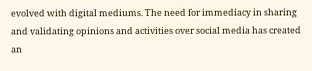evolved with digital mediums. The need for immediacy in sharing and validating opinions and activities over social media has created an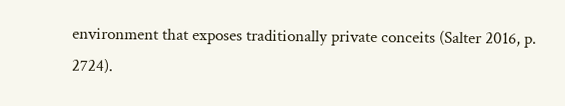environment that exposes traditionally private conceits (Salter 2016, p. 2724).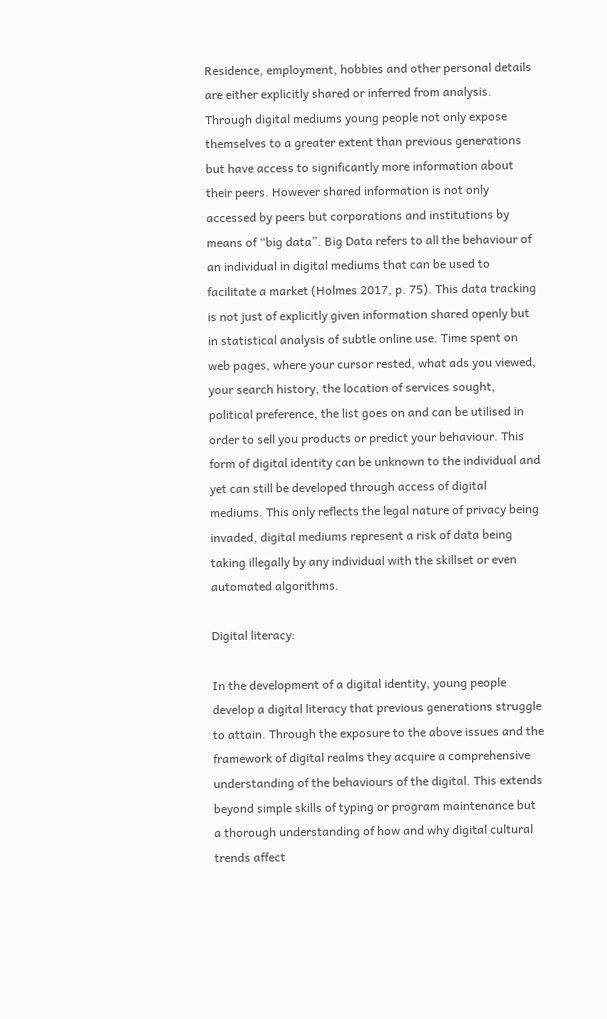Residence, employment, hobbies and other personal details are either explicitly shared or inferred from analysis. Through digital mediums young people not only expose themselves to a greater extent than previous generations but have access to significantly more information about their peers. However shared information is not only accessed by peers but corporations and institutions by means of “big data”. Big Data refers to all the behaviour of an individual in digital mediums that can be used to facilitate a market (Holmes 2017, p. 75). This data tracking is not just of explicitly given information shared openly but in statistical analysis of subtle online use. Time spent on web pages, where your cursor rested, what ads you viewed, your search history, the location of services sought, political preference, the list goes on and can be utilised in order to sell you products or predict your behaviour. This form of digital identity can be unknown to the individual and yet can still be developed through access of digital mediums. This only reflects the legal nature of privacy being invaded, digital mediums represent a risk of data being taking illegally by any individual with the skillset or even automated algorithms.

Digital literacy:

In the development of a digital identity, young people develop a digital literacy that previous generations struggle to attain. Through the exposure to the above issues and the framework of digital realms they acquire a comprehensive understanding of the behaviours of the digital. This extends beyond simple skills of typing or program maintenance but a thorough understanding of how and why digital cultural trends affect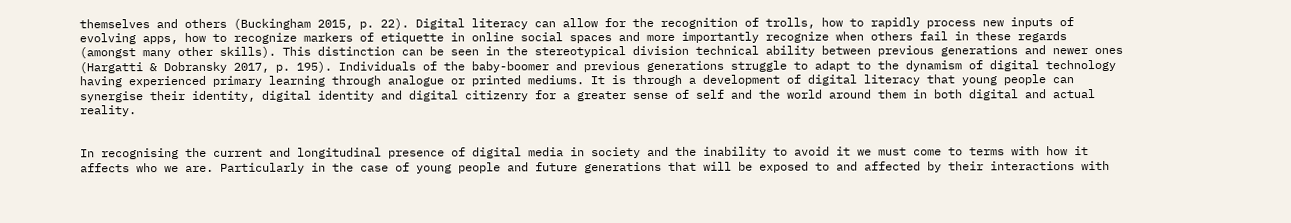themselves and others (Buckingham 2015, p. 22). Digital literacy can allow for the recognition of trolls, how to rapidly process new inputs of evolving apps, how to recognize markers of etiquette in online social spaces and more importantly recognize when others fail in these regards (amongst many other skills). This distinction can be seen in the stereotypical division technical ability between previous generations and newer ones (Hargatti & Dobransky 2017, p. 195). Individuals of the baby-boomer and previous generations struggle to adapt to the dynamism of digital technology having experienced primary learning through analogue or printed mediums. It is through a development of digital literacy that young people can synergise their identity, digital identity and digital citizenry for a greater sense of self and the world around them in both digital and actual reality.


In recognising the current and longitudinal presence of digital media in society and the inability to avoid it we must come to terms with how it affects who we are. Particularly in the case of young people and future generations that will be exposed to and affected by their interactions with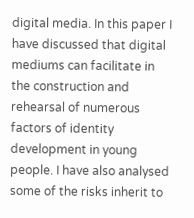digital media. In this paper I have discussed that digital mediums can facilitate in the construction and rehearsal of numerous factors of identity development in young people. I have also analysed some of the risks inherit to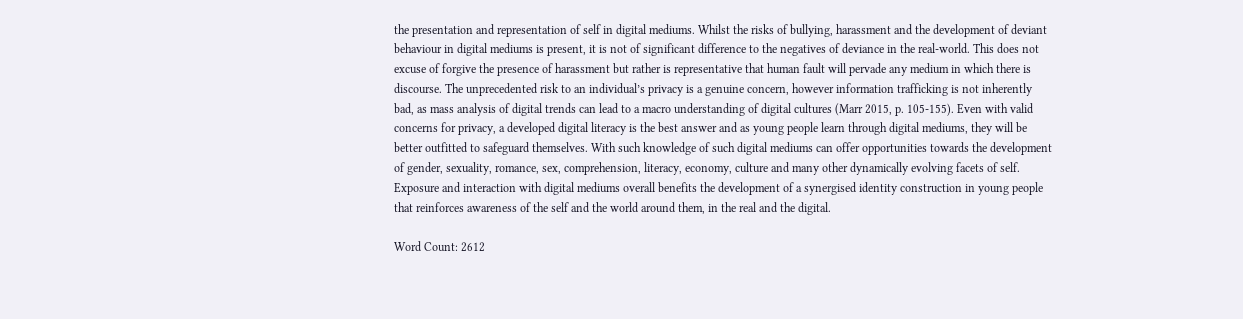the presentation and representation of self in digital mediums. Whilst the risks of bullying, harassment and the development of deviant behaviour in digital mediums is present, it is not of significant difference to the negatives of deviance in the real-world. This does not excuse of forgive the presence of harassment but rather is representative that human fault will pervade any medium in which there is discourse. The unprecedented risk to an individual’s privacy is a genuine concern, however information trafficking is not inherently bad, as mass analysis of digital trends can lead to a macro understanding of digital cultures (Marr 2015, p. 105-155). Even with valid concerns for privacy, a developed digital literacy is the best answer and as young people learn through digital mediums, they will be better outfitted to safeguard themselves. With such knowledge of such digital mediums can offer opportunities towards the development of gender, sexuality, romance, sex, comprehension, literacy, economy, culture and many other dynamically evolving facets of self. Exposure and interaction with digital mediums overall benefits the development of a synergised identity construction in young people that reinforces awareness of the self and the world around them, in the real and the digital.

Word Count: 2612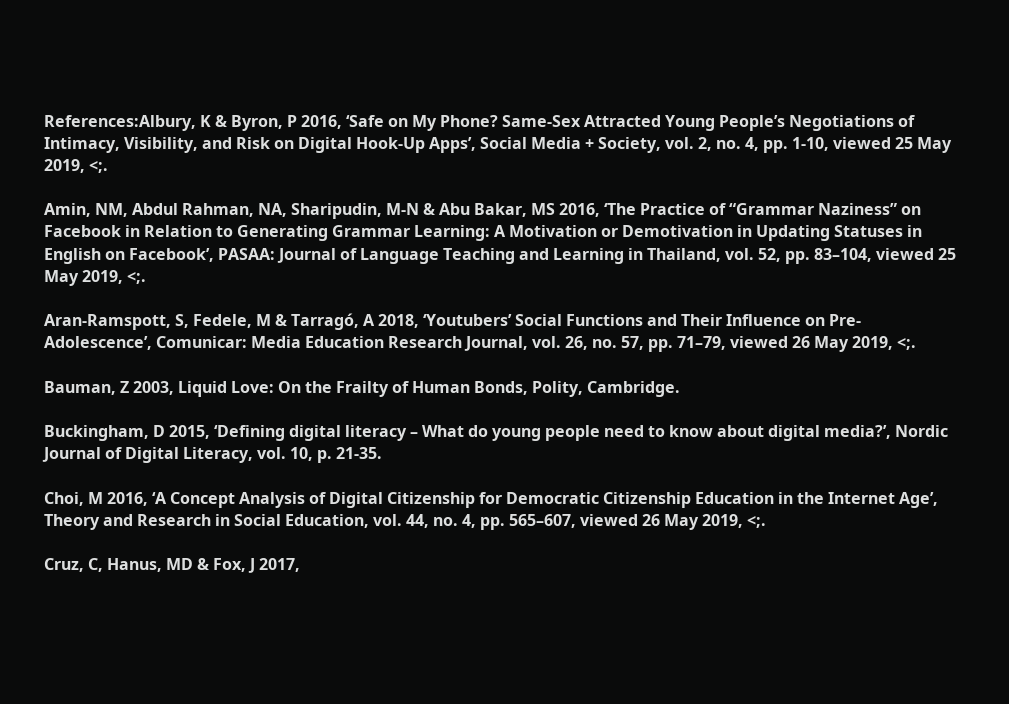References:Albury, K & Byron, P 2016, ‘Safe on My Phone? Same-Sex Attracted Young People’s Negotiations of Intimacy, Visibility, and Risk on Digital Hook-Up Apps’, Social Media + Society, vol. 2, no. 4, pp. 1-10, viewed 25 May 2019, <;.

Amin, NM, Abdul Rahman, NA, Sharipudin, M-N & Abu Bakar, MS 2016, ‘The Practice of “Grammar Naziness” on Facebook in Relation to Generating Grammar Learning: A Motivation or Demotivation in Updating Statuses in English on Facebook’, PASAA: Journal of Language Teaching and Learning in Thailand, vol. 52, pp. 83–104, viewed 25 May 2019, <;.

Aran-Ramspott, S, Fedele, M & Tarragó, A 2018, ‘Youtubers’ Social Functions and Their Influence on Pre-Adolescence’, Comunicar: Media Education Research Journal, vol. 26, no. 57, pp. 71–79, viewed 26 May 2019, <;.

Bauman, Z 2003, Liquid Love: On the Frailty of Human Bonds, Polity, Cambridge.

Buckingham, D 2015, ‘Defining digital literacy – What do young people need to know about digital media?’, Nordic Journal of Digital Literacy, vol. 10, p. 21-35.

Choi, M 2016, ‘A Concept Analysis of Digital Citizenship for Democratic Citizenship Education in the Internet Age’, Theory and Research in Social Education, vol. 44, no. 4, pp. 565–607, viewed 26 May 2019, <;.

Cruz, C, Hanus, MD & Fox, J 2017,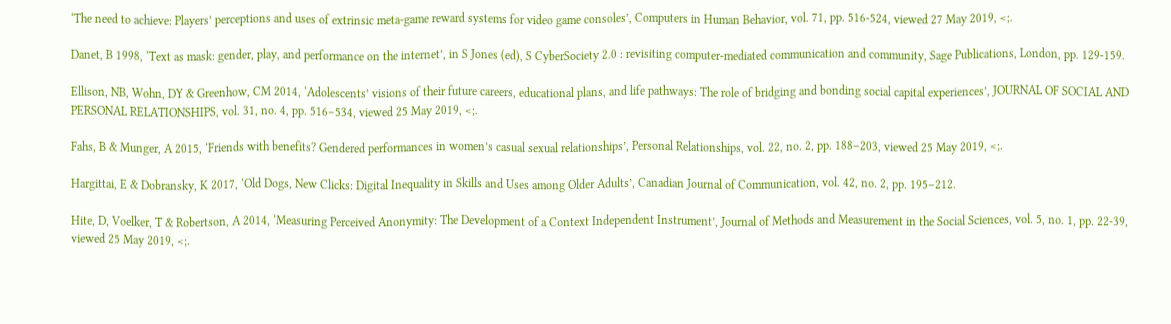‘The need to achieve: Players’ perceptions and uses of extrinsic meta-game reward systems for video game consoles’, Computers in Human Behavior, vol. 71, pp. 516-524, viewed 27 May 2019, <;.

Danet, B 1998, ‘Text as mask: gender, play, and performance on the internet’, in S Jones (ed), S CyberSociety 2.0 : revisiting computer-mediated communication and community, Sage Publications, London, pp. 129-159.

Ellison, NB, Wohn, DY & Greenhow, CM 2014, ‘Adolescents’ visions of their future careers, educational plans, and life pathways: The role of bridging and bonding social capital experiences’, JOURNAL OF SOCIAL AND PERSONAL RELATIONSHIPS, vol. 31, no. 4, pp. 516–534, viewed 25 May 2019, <;.

Fahs, B & Munger, A 2015, ‘Friends with benefits? Gendered performances in women’s casual sexual relationships’, Personal Relationships, vol. 22, no. 2, pp. 188–203, viewed 25 May 2019, <;.

Hargittai, E & Dobransky, K 2017, ‘Old Dogs, New Clicks: Digital Inequality in Skills and Uses among Older Adults’, Canadian Journal of Communication, vol. 42, no. 2, pp. 195–212.

Hite, D, Voelker, T & Robertson, A 2014, ‘Measuring Perceived Anonymity: The Development of a Context Independent Instrument’, Journal of Methods and Measurement in the Social Sciences, vol. 5, no. 1, pp. 22-39, viewed 25 May 2019, <;.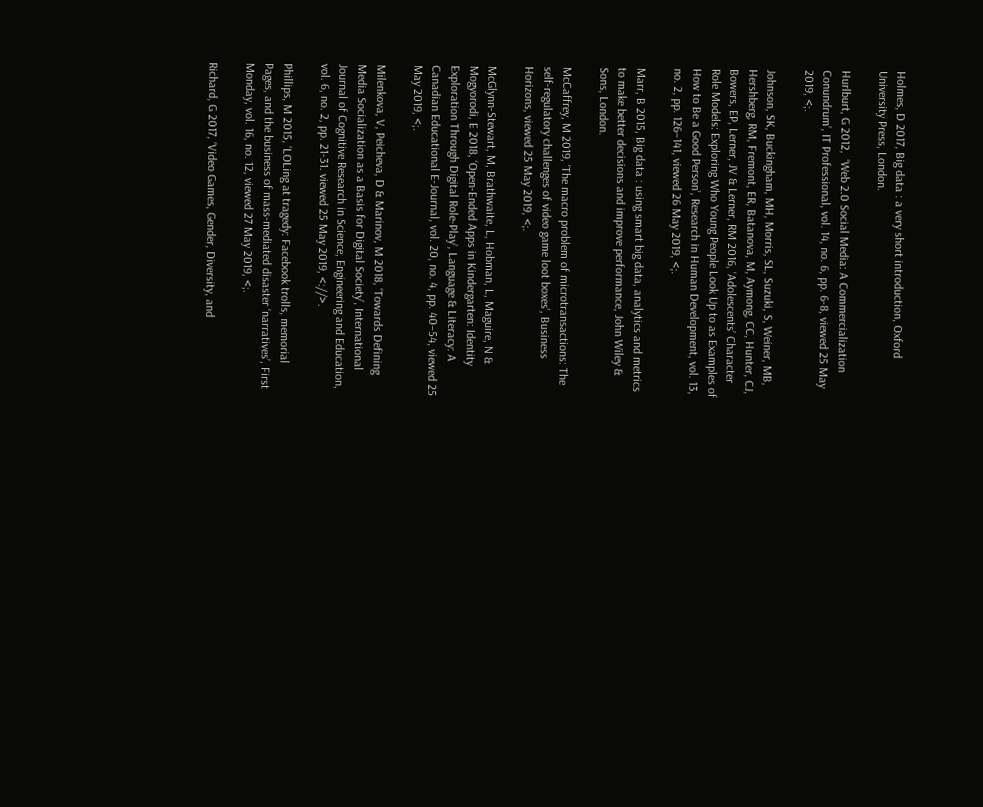Holmes, D 2017, Big data : a very short introduction, Oxford University Press, London.

Hurlburt, G 2012,  ‘Web 2.0 Social Media: A Commercialization Conundrum’, IT Professional, vol. 14, no. 6, pp. 6-8, viewed 25 May 2019, <;.

Johnson, SK, Buckingham, MH, Morris, SL, Suzuki, S, Weiner, MB, Hershberg, RM, Fremont, ER, Batanova, M, Aymong, CC, Hunter, CJ, Bowers, EP, Lerner, JV & Lerner, RM 2016, ‘Adolescents’ Character Role Models: Exploring Who Young People Look Up to as Examples of How to Be a Good Person’, Research in Human Development, vol. 13, no. 2, pp. 126–141, viewed 26 May 2019, <;.

Marr, B 2015, Big data : using smart big data, analytics and metrics to make better decisions and improve performance, John Wiley & Sons, London.

McCaffrey, M 2019, ‘The macro problem of microtransactions: The self-regulatory challenges of video game loot boxes’, Business Horizons, viewed 25 May 2019, <;.

McGlynn-Stewart, M, Brathwaite, L, Hobman, L, Maguire, N & Mogyorodi, E 2018, ‘Open-Ended Apps in Kindergarten: Identity Exploration Through Digital Role-Play’, Language & Literacy: A Canadian Educational E-Journal, vol. 20, no. 4, pp. 40–54, viewed 25 May 2019, <;.

Milenkova, V, Peicheva, D & Marinov, M 2018, ‘Towards Defining Media Socialization as a Basis for Digital Society’, International Journal of Cognitive Research in Science, Engineering and Education, vol. 6, no. 2, pp. 21-31. viewed 25 May 2019, <://>.

Phillips, M 2015, ‘LOLing at tragedy: Facebook trolls, memorial Pages, and the business of mass-mediated disaster ‘narratives’, First Monday, vol. 16, no. 12, viewed 27 May 2019, <;.

Richard, G 2017, ‘Video Games, Gender, Diversity, and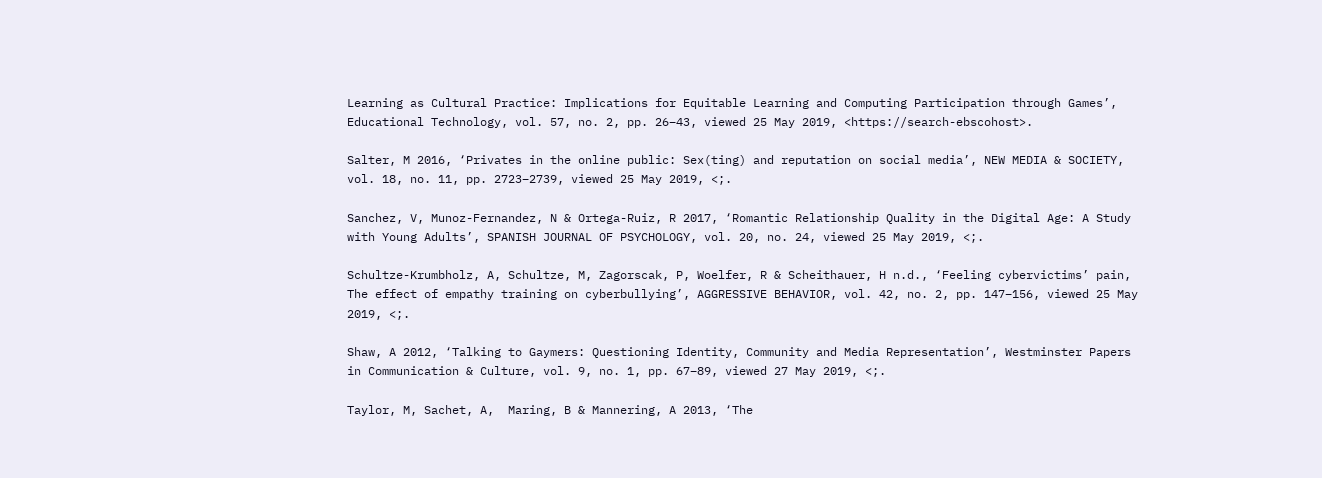Learning as Cultural Practice: Implications for Equitable Learning and Computing Participation through Games’, Educational Technology, vol. 57, no. 2, pp. 26–43, viewed 25 May 2019, <https://search-ebscohost>.

Salter, M 2016, ‘Privates in the online public: Sex(ting) and reputation on social media’, NEW MEDIA & SOCIETY, vol. 18, no. 11, pp. 2723–2739, viewed 25 May 2019, <;.

Sanchez, V, Munoz-Fernandez, N & Ortega-Ruiz, R 2017, ‘Romantic Relationship Quality in the Digital Age: A Study with Young Adults’, SPANISH JOURNAL OF PSYCHOLOGY, vol. 20, no. 24, viewed 25 May 2019, <;.

Schultze-Krumbholz, A, Schultze, M, Zagorscak, P, Woelfer, R & Scheithauer, H n.d., ‘Feeling cybervictims’ pain, The effect of empathy training on cyberbullying’, AGGRESSIVE BEHAVIOR, vol. 42, no. 2, pp. 147–156, viewed 25 May 2019, <;.

Shaw, A 2012, ‘Talking to Gaymers: Questioning Identity, Community and Media Representation’, Westminster Papers in Communication & Culture, vol. 9, no. 1, pp. 67–89, viewed 27 May 2019, <;.

Taylor, M, Sachet, A,  Maring, B & Mannering, A 2013, ‘The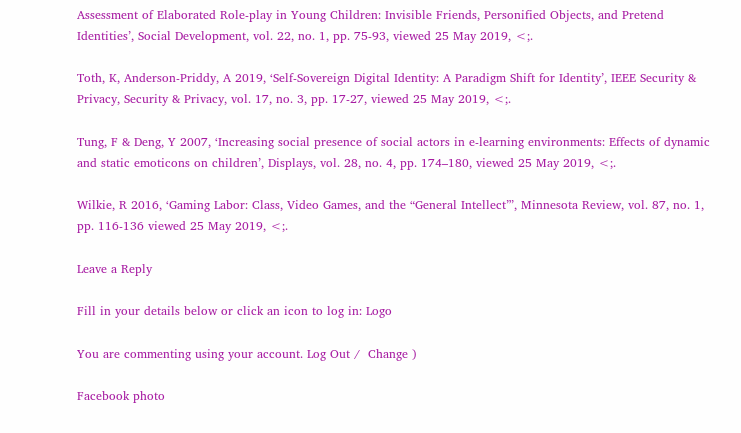Assessment of Elaborated Role-play in Young Children: Invisible Friends, Personified Objects, and Pretend Identities’, Social Development, vol. 22, no. 1, pp. 75-93, viewed 25 May 2019, <;.

Toth, K, Anderson-Priddy, A 2019, ‘Self-Sovereign Digital Identity: A Paradigm Shift for Identity’, IEEE Security & Privacy, Security & Privacy, vol. 17, no. 3, pp. 17-27, viewed 25 May 2019, <;.

Tung, F & Deng, Y 2007, ‘Increasing social presence of social actors in e-learning environments: Effects of dynamic and static emoticons on children’, Displays, vol. 28, no. 4, pp. 174–180, viewed 25 May 2019, <;.

Wilkie, R 2016, ‘Gaming Labor: Class, Video Games, and the “General Intellect”’, Minnesota Review, vol. 87, no. 1, pp. 116-136 viewed 25 May 2019, <;.

Leave a Reply

Fill in your details below or click an icon to log in: Logo

You are commenting using your account. Log Out /  Change )

Facebook photo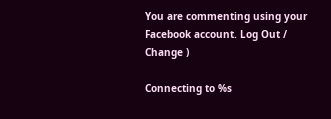You are commenting using your Facebook account. Log Out /  Change )

Connecting to %s